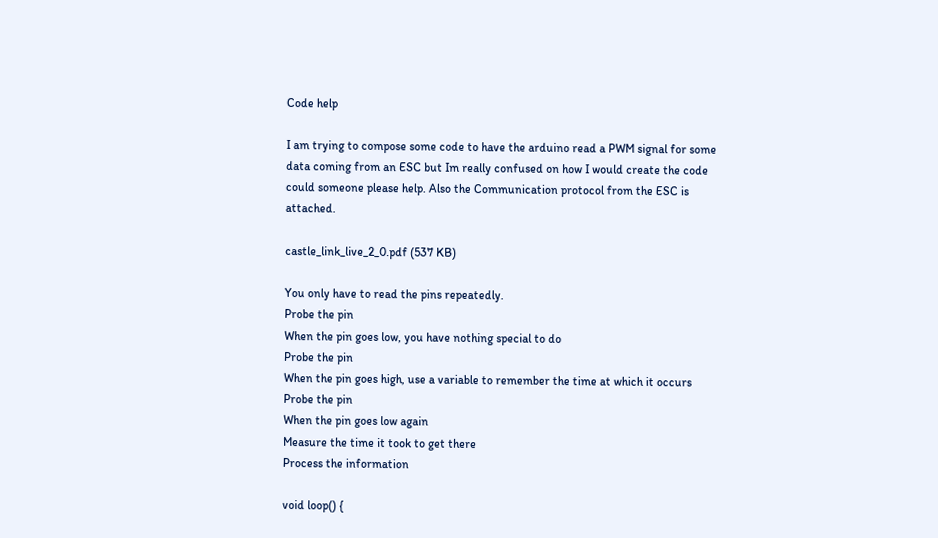Code help

I am trying to compose some code to have the arduino read a PWM signal for some data coming from an ESC but Im really confused on how I would create the code could someone please help. Also the Communication protocol from the ESC is attached.

castle_link_live_2_0.pdf (537 KB)

You only have to read the pins repeatedly.
Probe the pin
When the pin goes low, you have nothing special to do
Probe the pin
When the pin goes high, use a variable to remember the time at which it occurs
Probe the pin
When the pin goes low again
Measure the time it took to get there
Process the information

void loop() {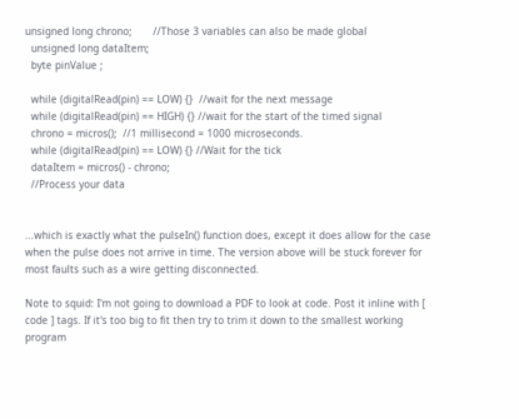unsigned long chrono;       //Those 3 variables can also be made global
  unsigned long dataItem;
  byte pinValue ;

  while (digitalRead(pin) == LOW) {}  //wait for the next message
  while (digitalRead(pin) == HIGH) {} //wait for the start of the timed signal
  chrono = micros();  //1 millisecond = 1000 microseconds.
  while (digitalRead(pin) == LOW) {} //Wait for the tick
  dataItem = micros() - chrono;
  //Process your data


...which is exactly what the pulseIn() function does, except it does allow for the case when the pulse does not arrive in time. The version above will be stuck forever for most faults such as a wire getting disconnected.

Note to squid: I'm not going to download a PDF to look at code. Post it inline with [ code ] tags. If it's too big to fit then try to trim it down to the smallest working program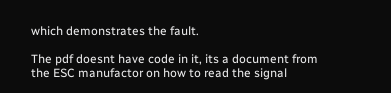which demonstrates the fault.

The pdf doesnt have code in it, its a document from the ESC manufactor on how to read the signal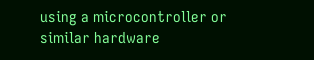using a microcontroller or similar hardware